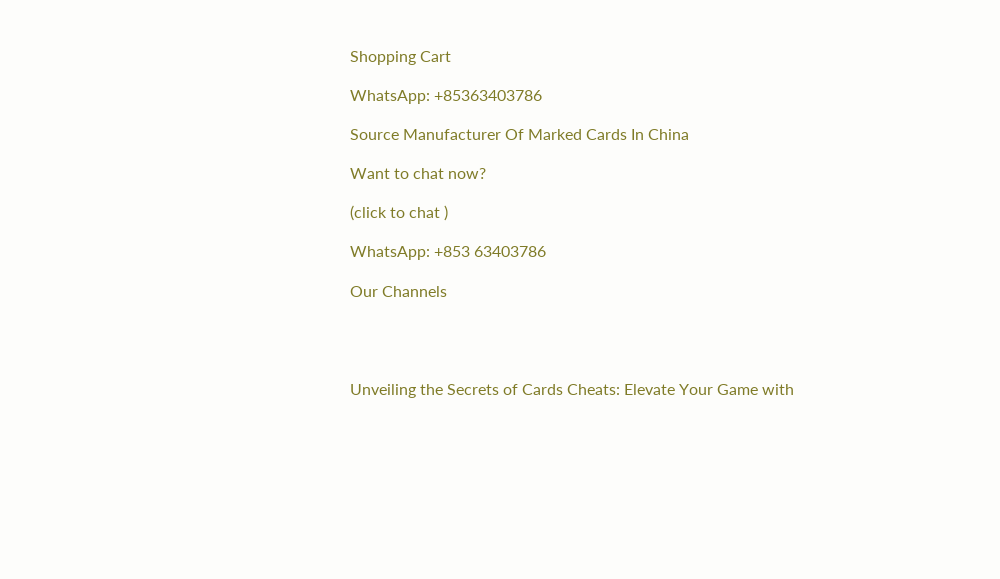Shopping Cart

WhatsApp: +85363403786

Source Manufacturer Of Marked Cards In China

Want to chat now?

(click to chat )

WhatsApp: +853 63403786

Our Channels




Unveiling the Secrets of Cards Cheats: Elevate Your Game with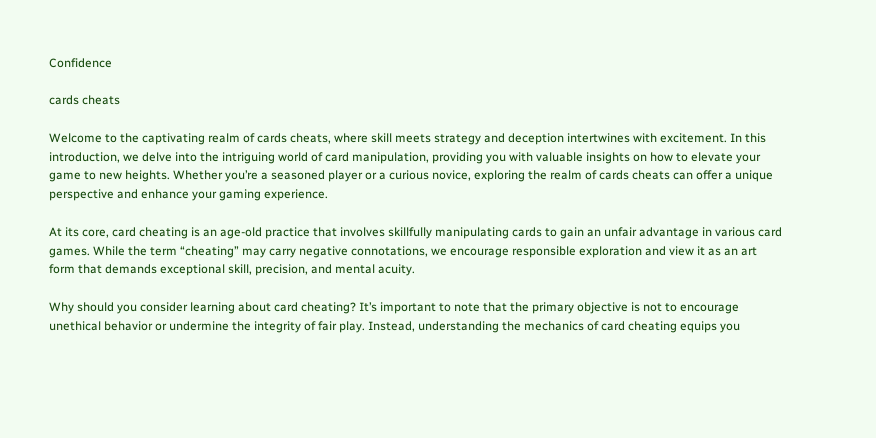Confidence

cards cheats

Welcome to the captivating realm of cards cheats, where skill meets strategy and deception intertwines with excitement. In this introduction, we delve into the intriguing world of card manipulation, providing you with valuable insights on how to elevate your game to new heights. Whether you’re a seasoned player or a curious novice, exploring the realm of cards cheats can offer a unique perspective and enhance your gaming experience.

At its core, card cheating is an age-old practice that involves skillfully manipulating cards to gain an unfair advantage in various card games. While the term “cheating” may carry negative connotations, we encourage responsible exploration and view it as an art form that demands exceptional skill, precision, and mental acuity.

Why should you consider learning about card cheating? It’s important to note that the primary objective is not to encourage unethical behavior or undermine the integrity of fair play. Instead, understanding the mechanics of card cheating equips you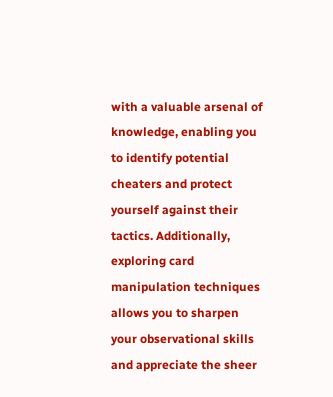with a valuable arsenal of knowledge, enabling you to identify potential cheaters and protect yourself against their tactics. Additionally, exploring card manipulation techniques allows you to sharpen your observational skills and appreciate the sheer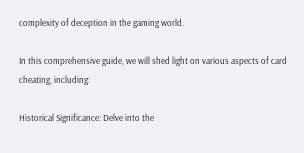complexity of deception in the gaming world.

In this comprehensive guide, we will shed light on various aspects of card cheating, including:

Historical Significance: Delve into the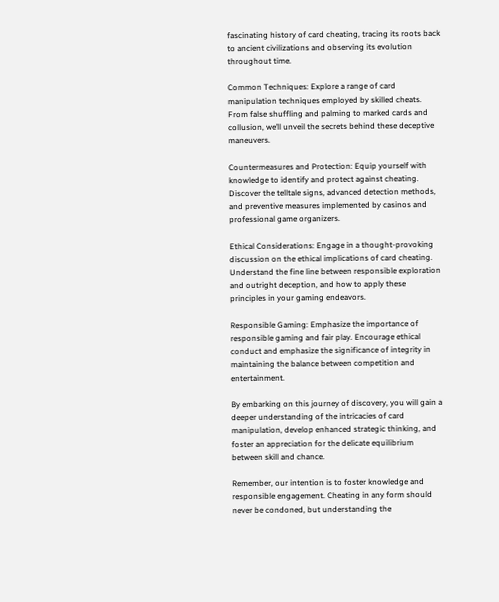fascinating history of card cheating, tracing its roots back to ancient civilizations and observing its evolution throughout time.

Common Techniques: Explore a range of card manipulation techniques employed by skilled cheats. From false shuffling and palming to marked cards and collusion, we’ll unveil the secrets behind these deceptive maneuvers.

Countermeasures and Protection: Equip yourself with knowledge to identify and protect against cheating. Discover the telltale signs, advanced detection methods, and preventive measures implemented by casinos and professional game organizers.

Ethical Considerations: Engage in a thought-provoking discussion on the ethical implications of card cheating. Understand the fine line between responsible exploration and outright deception, and how to apply these principles in your gaming endeavors.

Responsible Gaming: Emphasize the importance of responsible gaming and fair play. Encourage ethical conduct and emphasize the significance of integrity in maintaining the balance between competition and entertainment.

By embarking on this journey of discovery, you will gain a deeper understanding of the intricacies of card manipulation, develop enhanced strategic thinking, and foster an appreciation for the delicate equilibrium between skill and chance.

Remember, our intention is to foster knowledge and responsible engagement. Cheating in any form should never be condoned, but understanding the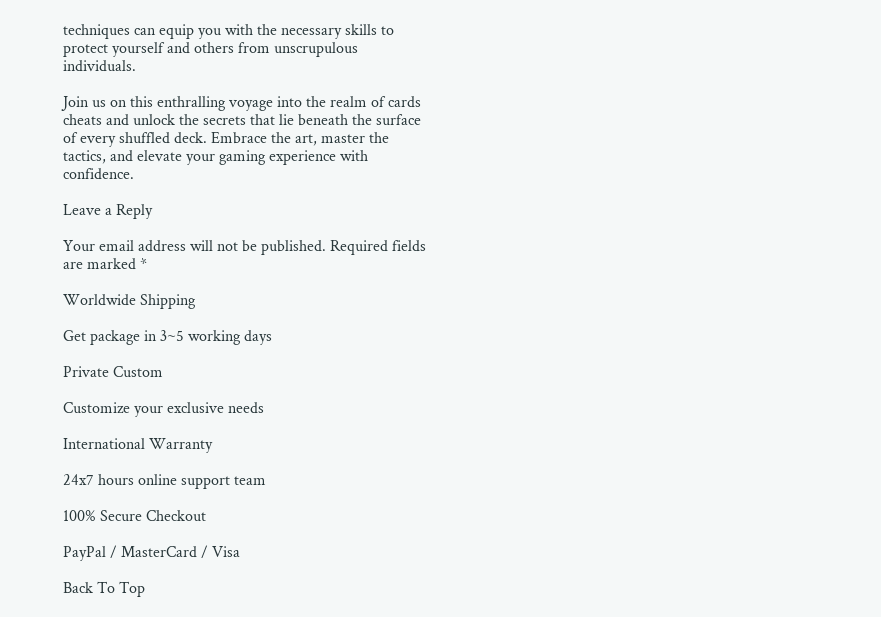techniques can equip you with the necessary skills to protect yourself and others from unscrupulous individuals.

Join us on this enthralling voyage into the realm of cards cheats and unlock the secrets that lie beneath the surface of every shuffled deck. Embrace the art, master the tactics, and elevate your gaming experience with confidence.

Leave a Reply

Your email address will not be published. Required fields are marked *

Worldwide Shipping

Get package in 3~5 working days

Private Custom

Customize your exclusive needs

International Warranty

24x7 hours online support team

100% Secure Checkout

PayPal / MasterCard / Visa

Back To Top